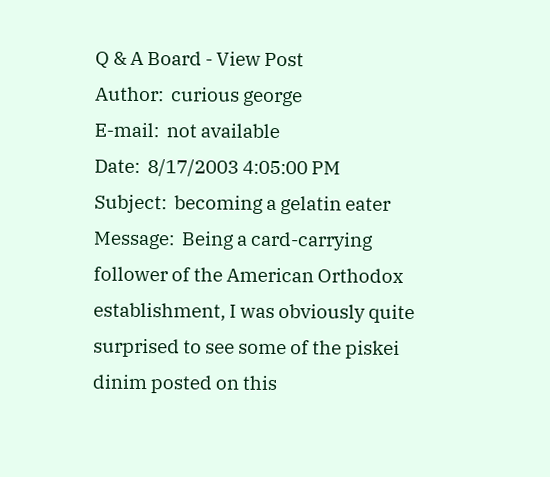Q & A Board - View Post
Author:  curious george
E-mail:  not available
Date:  8/17/2003 4:05:00 PM
Subject:  becoming a gelatin eater
Message:  Being a card-carrying follower of the American Orthodox establishment, I was obviously quite surprised to see some of the piskei dinim posted on this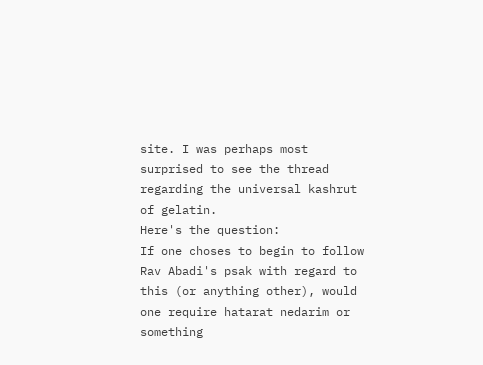site. I was perhaps most surprised to see the thread regarding the universal kashrut of gelatin.
Here's the question:
If one choses to begin to follow Rav Abadi's psak with regard to this (or anything other), would one require hatarat nedarim or something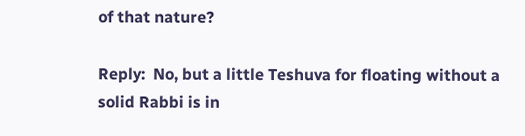of that nature?

Reply:  No, but a little Teshuva for floating without a solid Rabbi is in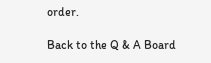order.

Back to the Q & A Board